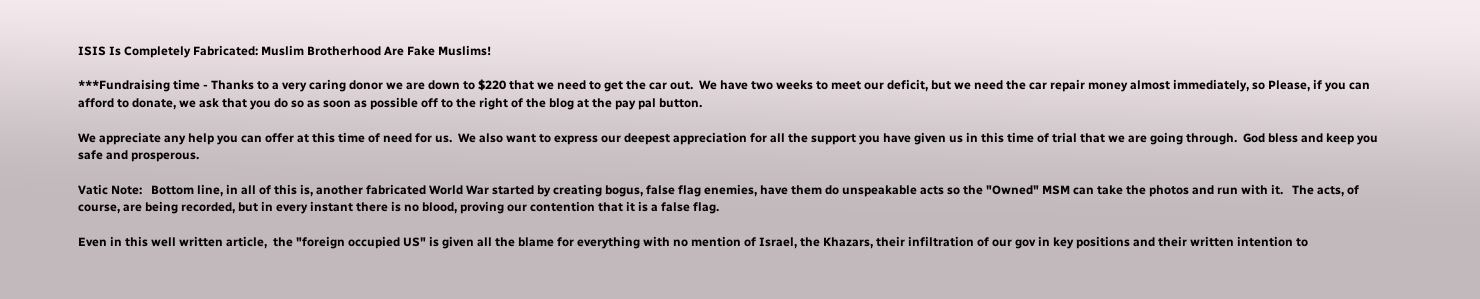ISIS Is Completely Fabricated: Muslim Brotherhood Are Fake Muslims!

***Fundraising time - Thanks to a very caring donor we are down to $220 that we need to get the car out.  We have two weeks to meet our deficit, but we need the car repair money almost immediately, so Please, if you can afford to donate, we ask that you do so as soon as possible off to the right of the blog at the pay pal button.

We appreciate any help you can offer at this time of need for us.  We also want to express our deepest appreciation for all the support you have given us in this time of trial that we are going through.  God bless and keep you safe and prosperous.

Vatic Note:   Bottom line, in all of this is, another fabricated World War started by creating bogus, false flag enemies, have them do unspeakable acts so the "Owned" MSM can take the photos and run with it.   The acts, of course, are being recorded, but in every instant there is no blood, proving our contention that it is a false flag.

Even in this well written article,  the "foreign occupied US" is given all the blame for everything with no mention of Israel, the Khazars, their infiltration of our gov in key positions and their written intention to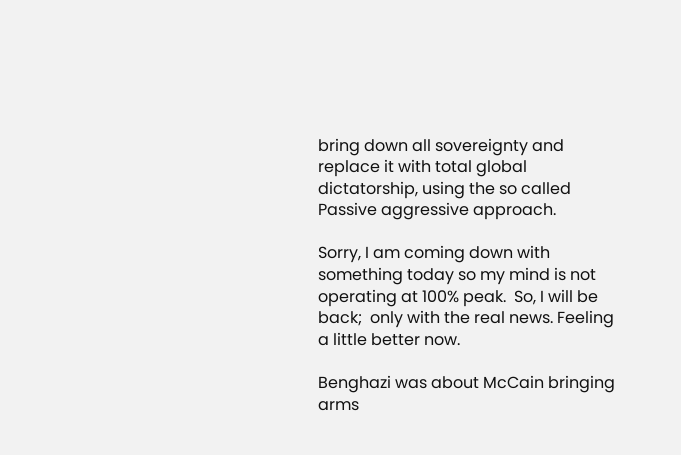bring down all sovereignty and replace it with total global dictatorship, using the so called Passive aggressive approach.

Sorry, I am coming down with something today so my mind is not operating at 100% peak.  So, I will be back;  only with the real news. Feeling a little better now.

Benghazi was about McCain bringing arms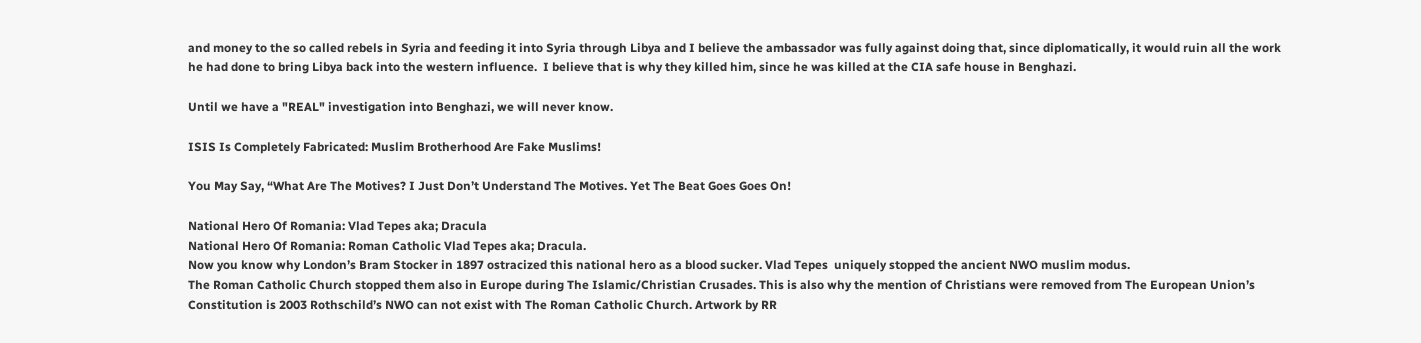and money to the so called rebels in Syria and feeding it into Syria through Libya and I believe the ambassador was fully against doing that, since diplomatically, it would ruin all the work he had done to bring Libya back into the western influence.  I believe that is why they killed him, since he was killed at the CIA safe house in Benghazi.

Until we have a "REAL" investigation into Benghazi, we will never know.

ISIS Is Completely Fabricated: Muslim Brotherhood Are Fake Muslims!

You May Say, “What Are The Motives? I Just Don’t Understand The Motives. Yet The Beat Goes Goes On!

National Hero Of Romania: Vlad Tepes aka; Dracula
National Hero Of Romania: Roman Catholic Vlad Tepes aka; Dracula.
Now you know why London’s Bram Stocker in 1897 ostracized this national hero as a blood sucker. Vlad Tepes  uniquely stopped the ancient NWO muslim modus.
The Roman Catholic Church stopped them also in Europe during The Islamic/Christian Crusades. This is also why the mention of Christians were removed from The European Union’s Constitution is 2003 Rothschild’s NWO can not exist with The Roman Catholic Church. Artwork by RR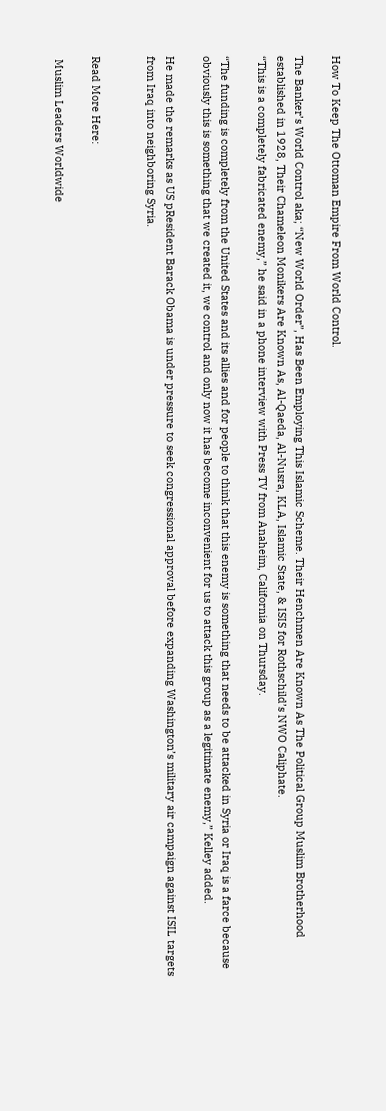How To Keep The Ottoman Empire From World Control.

The Banker’s World Control aka; “New World Order”, Has Been Employing This Islamic Scheme. Their Henchmen Are Known As The Political Group Muslim Brotherhood established in 1928, Their Chameleon Monikers Are Known As, Al-Qaeda, Al-Nusra, KLA, Islamic State, & ISIS for Rothschild’s NWO Caliphate.
“This is a completely fabricated enemy,” he said in a phone interview with Press TV from Anaheim, California on Thursday.

“The funding is completely from the United States and its allies and for people to think that this enemy is something that needs to be attacked in Syria or Iraq is a farce because obviously this is something that we created it, we control and only now it has become inconvenient for us to attack this group as a legitimate enemy,” Kelley added.

He made the remarks as US pResident Barack Obama is under pressure to seek congressional approval before expanding Washington’s military air campaign against ISIL targets from Iraq into neighboring Syria.


Read More Here:

 Muslim Leaders Worldwide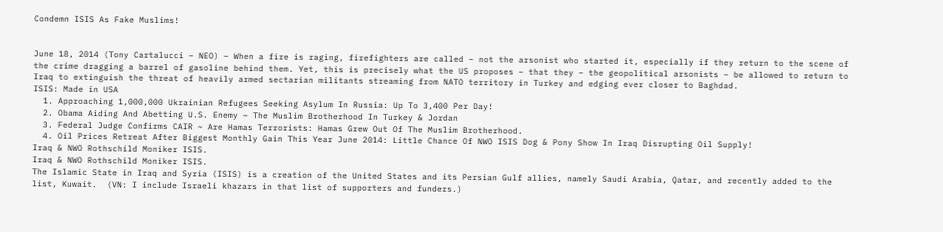Condemn ISIS As Fake Muslims!


June 18, 2014 (Tony Cartalucci – NEO) – When a fire is raging, firefighters are called – not the arsonist who started it, especially if they return to the scene of the crime dragging a barrel of gasoline behind them. Yet, this is precisely what the US proposes – that they – the geopolitical arsonists – be allowed to return to Iraq to extinguish the threat of heavily armed sectarian militants streaming from NATO territory in Turkey and edging ever closer to Baghdad.
ISIS: Made in USA
  1. Approaching 1,000,000 Ukrainian Refugees Seeking Asylum In Russia: Up To 3,400 Per Day!
  2. Obama Aiding And Abetting U.S. Enemy ~ The Muslim Brotherhood In Turkey & Jordan
  3. Federal Judge Confirms CAIR ~ Are Hamas Terrorists: Hamas Grew Out Of The Muslim Brotherhood.
  4. Oil Prices Retreat After Biggest Monthly Gain This Year June 2014: Little Chance Of NWO ISIS Dog & Pony Show In Iraq Disrupting Oil Supply!
Iraq & NWO Rothschild Moniker ISIS.
Iraq & NWO Rothschild Moniker ISIS.
The Islamic State in Iraq and Syria (ISIS) is a creation of the United States and its Persian Gulf allies, namely Saudi Arabia, Qatar, and recently added to the list, Kuwait.  (VN: I include Israeli khazars in that list of supporters and funders.)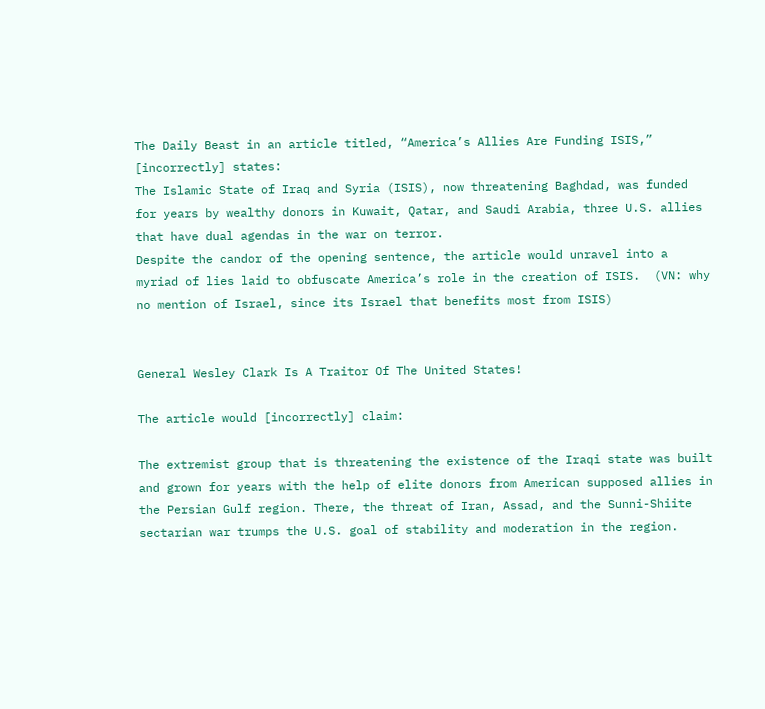The Daily Beast in an article titled, “America’s Allies Are Funding ISIS,” [incorrectly] states:
The Islamic State of Iraq and Syria (ISIS), now threatening Baghdad, was funded for years by wealthy donors in Kuwait, Qatar, and Saudi Arabia, three U.S. allies that have dual agendas in the war on terror.
Despite the candor of the opening sentence, the article would unravel into a myriad of lies laid to obfuscate America’s role in the creation of ISIS.  (VN: why no mention of Israel, since its Israel that benefits most from ISIS)


General Wesley Clark Is A Traitor Of The United States!

The article would [incorrectly] claim:

The extremist group that is threatening the existence of the Iraqi state was built and grown for years with the help of elite donors from American supposed allies in the Persian Gulf region. There, the threat of Iran, Assad, and the Sunni-Shiite sectarian war trumps the U.S. goal of stability and moderation in the region.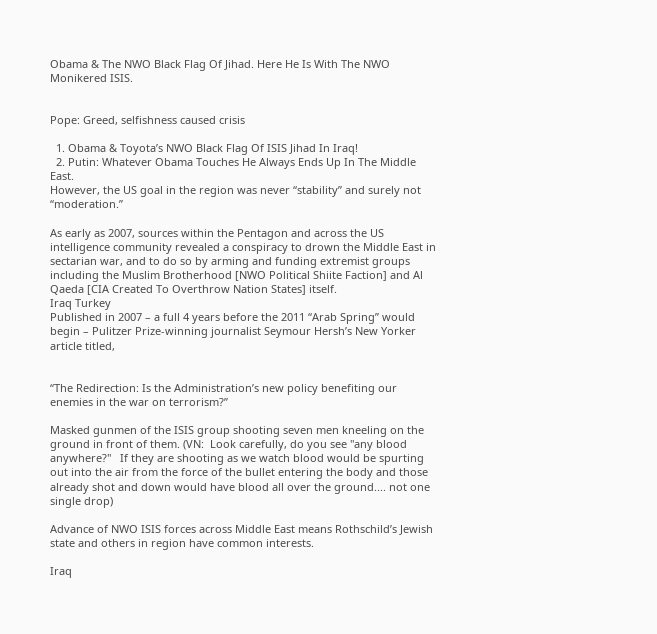Obama & The NWO Black Flag Of Jihad. Here He Is With The NWO Monikered ISIS.


Pope: Greed, selfishness caused crisis

  1. Obama & Toyota’s NWO Black Flag Of ISIS Jihad In Iraq!
  2. Putin: Whatever Obama Touches He Always Ends Up In The Middle East.
However, the US goal in the region was never “stability” and surely not “moderation.”

As early as 2007, sources within the Pentagon and across the US intelligence community revealed a conspiracy to drown the Middle East in sectarian war, and to do so by arming and funding extremist groups including the Muslim Brotherhood [NWO Political Shiite Faction] and Al Qaeda [CIA Created To Overthrow Nation States] itself.
Iraq Turkey
Published in 2007 – a full 4 years before the 2011 “Arab Spring” would begin – Pulitzer Prize-winning journalist Seymour Hersh’s New Yorker article titled,


“The Redirection: Is the Administration’s new policy benefiting our enemies in the war on terrorism?”

Masked gunmen of the ISIS group shooting seven men kneeling on the ground in front of them. (VN:  Look carefully, do you see "any blood anywhere?"   If they are shooting as we watch blood would be spurting out into the air from the force of the bullet entering the body and those already shot and down would have blood all over the ground.... not one single drop)

Advance of NWO ISIS forces across Middle East means Rothschild’s Jewish state and others in region have common interests.

Iraq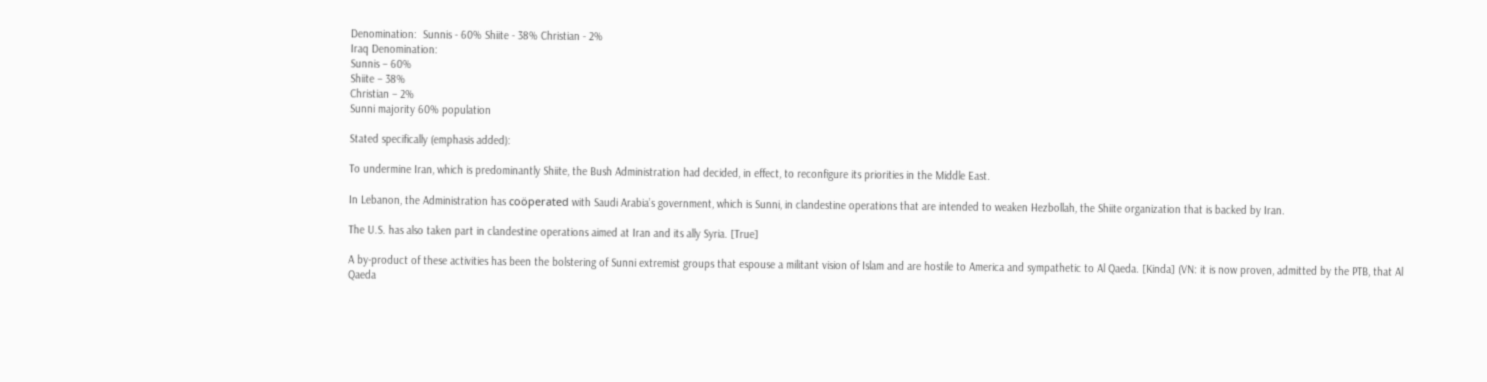Denomination:  Sunnis - 60% Shiite - 38% Christian - 2%
Iraq Denomination:
Sunnis – 60%
Shiite – 38%
Christian – 2%
Sunni majority 60% population

Stated specifically (emphasis added):

To undermine Iran, which is predominantly Shiite, the Bush Administration had decided, in effect, to reconfigure its priorities in the Middle East.

In Lebanon, the Administration has coöperated with Saudi Arabia’s government, which is Sunni, in clandestine operations that are intended to weaken Hezbollah, the Shiite organization that is backed by Iran.

The U.S. has also taken part in clandestine operations aimed at Iran and its ally Syria. [True]

A by-product of these activities has been the bolstering of Sunni extremist groups that espouse a militant vision of Islam and are hostile to America and sympathetic to Al Qaeda. [Kinda] (VN: it is now proven, admitted by the PTB, that Al Qaeda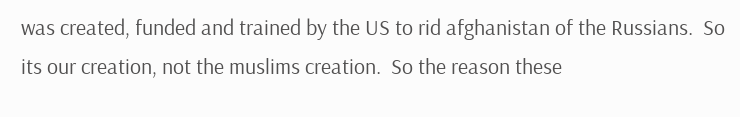was created, funded and trained by the US to rid afghanistan of the Russians.  So its our creation, not the muslims creation.  So the reason these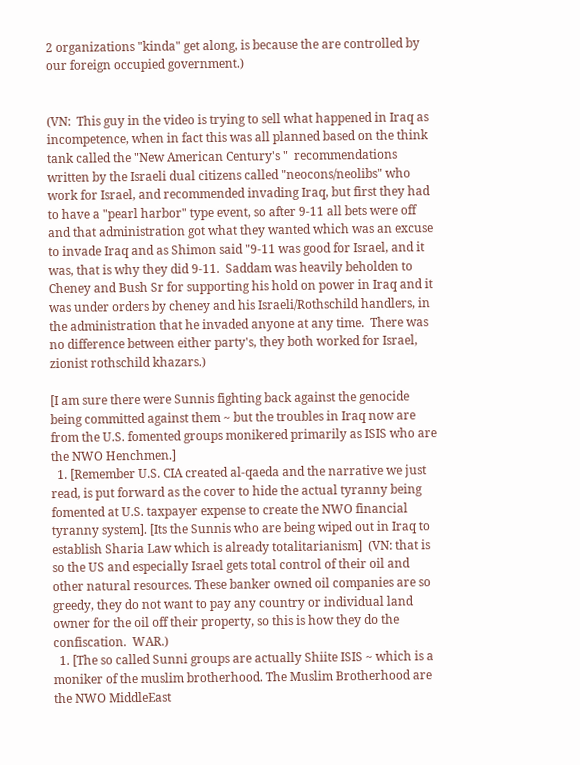2 organizations "kinda" get along, is because the are controlled by our foreign occupied government.)


(VN:  This guy in the video is trying to sell what happened in Iraq as  incompetence, when in fact this was all planned based on the think tank called the "New American Century's "  recommendations written by the Israeli dual citizens called "neocons/neolibs" who work for Israel, and recommended invading Iraq, but first they had to have a "pearl harbor" type event, so after 9-11 all bets were off and that administration got what they wanted which was an excuse to invade Iraq and as Shimon said "9-11 was good for Israel, and it was, that is why they did 9-11.  Saddam was heavily beholden to Cheney and Bush Sr for supporting his hold on power in Iraq and it was under orders by cheney and his Israeli/Rothschild handlers, in the administration that he invaded anyone at any time.  There was no difference between either party's, they both worked for Israel, zionist rothschild khazars.)

[I am sure there were Sunnis fighting back against the genocide being committed against them ~ but the troubles in Iraq now are from the U.S. fomented groups monikered primarily as ISIS who are the NWO Henchmen.]
  1. [Remember U.S. CIA created al-qaeda and the narrative we just read, is put forward as the cover to hide the actual tyranny being fomented at U.S. taxpayer expense to create the NWO financial tyranny system]. [Its the Sunnis who are being wiped out in Iraq to establish Sharia Law which is already totalitarianism]  (VN: that is so the US and especially Israel gets total control of their oil and other natural resources. These banker owned oil companies are so greedy, they do not want to pay any country or individual land owner for the oil off their property, so this is how they do the confiscation.  WAR.)
  1. [The so called Sunni groups are actually Shiite ISIS ~ which is a moniker of the muslim brotherhood. The Muslim Brotherhood are the NWO MiddleEast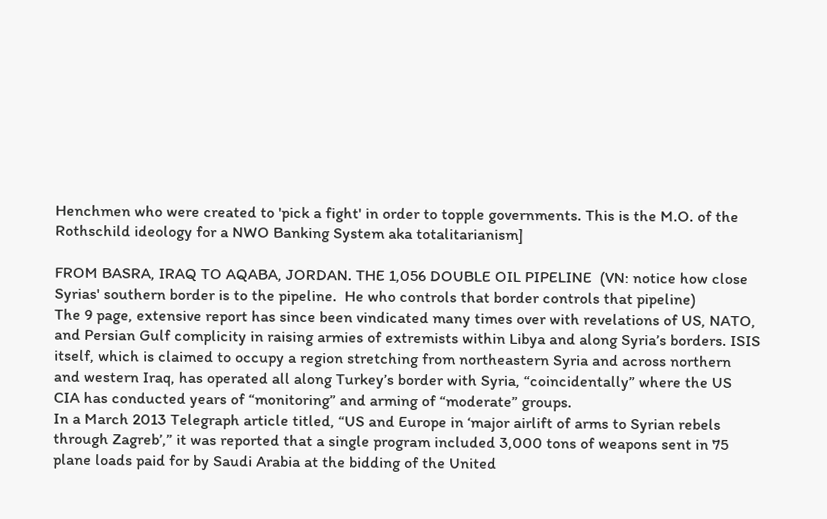Henchmen who were created to 'pick a fight' in order to topple governments. This is the M.O. of the Rothschild ideology for a NWO Banking System aka totalitarianism]

FROM BASRA, IRAQ TO AQABA, JORDAN. THE 1,056 DOUBLE OIL PIPELINE  (VN: notice how close Syrias' southern border is to the pipeline.  He who controls that border controls that pipeline)
The 9 page, extensive report has since been vindicated many times over with revelations of US, NATO, and Persian Gulf complicity in raising armies of extremists within Libya and along Syria’s borders. ISIS itself, which is claimed to occupy a region stretching from northeastern Syria and across northern and western Iraq, has operated all along Turkey’s border with Syria, “coincidentally” where the US CIA has conducted years of “monitoring” and arming of “moderate” groups.
In a March 2013 Telegraph article titled, “US and Europe in ‘major airlift of arms to Syrian rebels through Zagreb’,” it was reported that a single program included 3,000 tons of weapons sent in 75 plane loads paid for by Saudi Arabia at the bidding of the United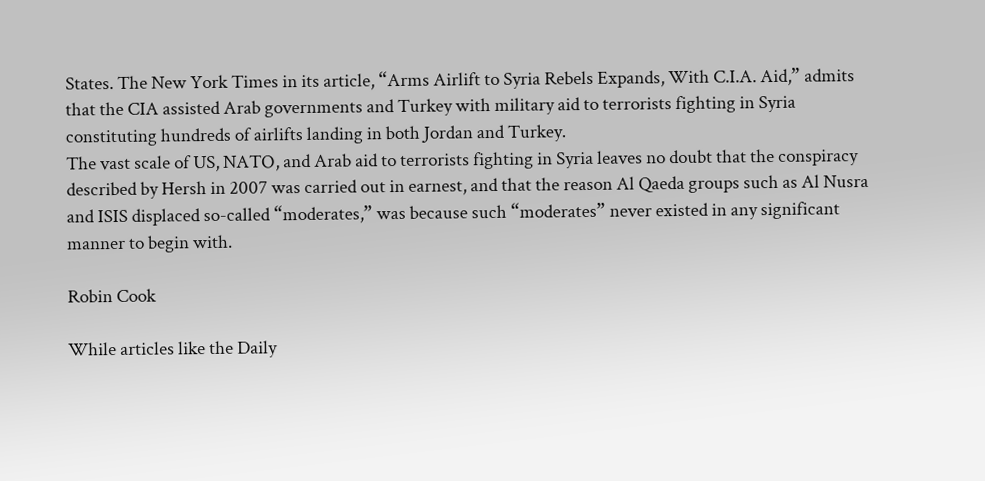States. The New York Times in its article, “Arms Airlift to Syria Rebels Expands, With C.I.A. Aid,” admits that the CIA assisted Arab governments and Turkey with military aid to terrorists fighting in Syria constituting hundreds of airlifts landing in both Jordan and Turkey.
The vast scale of US, NATO, and Arab aid to terrorists fighting in Syria leaves no doubt that the conspiracy described by Hersh in 2007 was carried out in earnest, and that the reason Al Qaeda groups such as Al Nusra and ISIS displaced so-called “moderates,” was because such “moderates” never existed in any significant manner to begin with.

Robin Cook

While articles like the Daily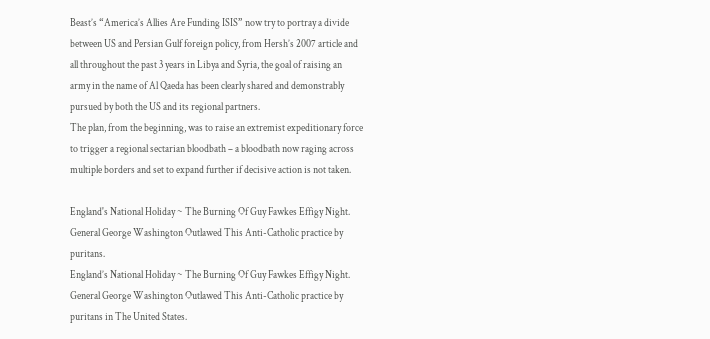Beast’s “America’s Allies Are Funding ISIS” now try to portray a divide between US and Persian Gulf foreign policy, from Hersh’s 2007 article and all throughout the past 3 years in Libya and Syria, the goal of raising an army in the name of Al Qaeda has been clearly shared and demonstrably pursued by both the US and its regional partners.
The plan, from the beginning, was to raise an extremist expeditionary force to trigger a regional sectarian bloodbath – a bloodbath now raging across multiple borders and set to expand further if decisive action is not taken.

England's National Holiday ~ The Burning Of Guy Fawkes Effigy Night. General George Washington Outlawed This Anti-Catholic practice by puritans.
England’s National Holiday ~ The Burning Of Guy Fawkes Effigy Night. General George Washington Outlawed This Anti-Catholic practice by puritans in The United States.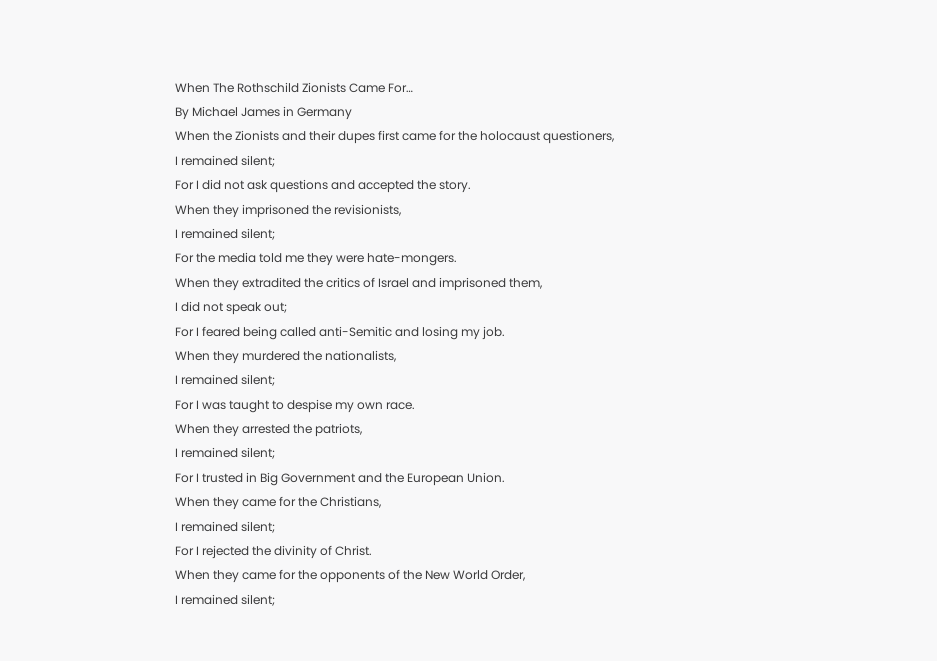When The Rothschild Zionists Came For…
By Michael James in Germany
When the Zionists and their dupes first came for the holocaust questioners,
I remained silent;
For I did not ask questions and accepted the story.
When they imprisoned the revisionists,
I remained silent;
For the media told me they were hate-mongers.
When they extradited the critics of Israel and imprisoned them,
I did not speak out;
For I feared being called anti-Semitic and losing my job.
When they murdered the nationalists,
I remained silent;
For I was taught to despise my own race.
When they arrested the patriots,
I remained silent;
For I trusted in Big Government and the European Union.
When they came for the Christians,
I remained silent;
For I rejected the divinity of Christ.
When they came for the opponents of the New World Order,
I remained silent;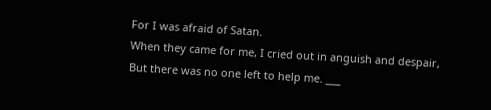For I was afraid of Satan.
When they came for me, I cried out in anguish and despair,
But there was no one left to help me. ___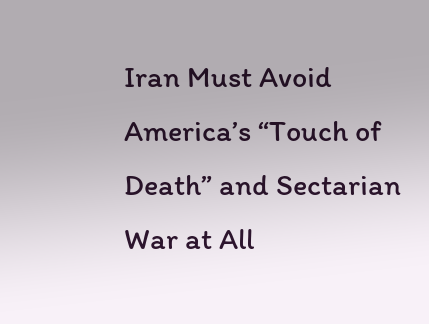Iran Must Avoid America’s “Touch of Death” and Sectarian War at All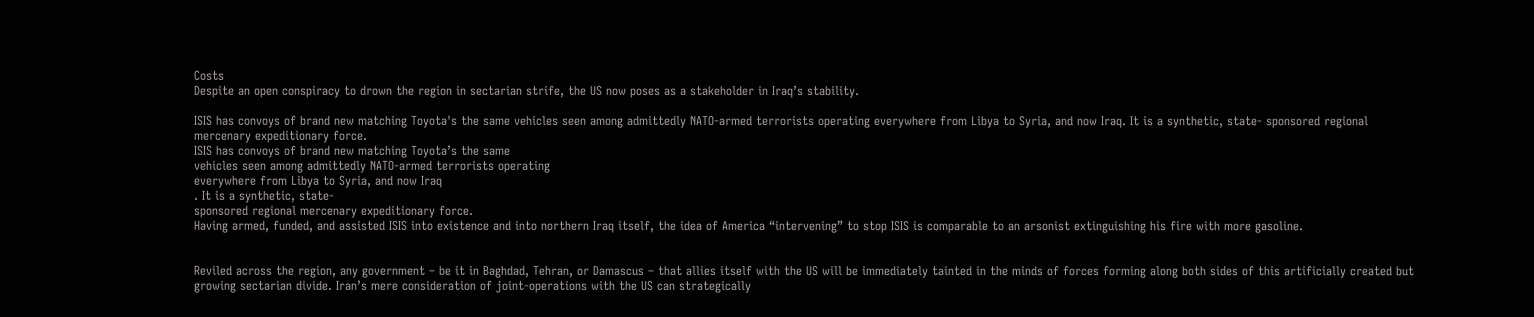Costs
Despite an open conspiracy to drown the region in sectarian strife, the US now poses as a stakeholder in Iraq’s stability.

ISIS has convoys of brand new matching Toyota's the same vehicles seen among admittedly NATO-armed terrorists operating everywhere from Libya to Syria, and now Iraq. It is a synthetic, state- sponsored regional mercenary expeditionary force.
ISIS has convoys of brand new matching Toyota’s the same
vehicles seen among admittedly NATO-armed terrorists operating
everywhere from Libya to Syria, and now Iraq
. It is a synthetic, state-
sponsored regional mercenary expeditionary force.
Having armed, funded, and assisted ISIS into existence and into northern Iraq itself, the idea of America “intervening” to stop ISIS is comparable to an arsonist extinguishing his fire with more gasoline.


Reviled across the region, any government – be it in Baghdad, Tehran, or Damascus – that allies itself with the US will be immediately tainted in the minds of forces forming along both sides of this artificially created but growing sectarian divide. Iran’s mere consideration of joint-operations with the US can strategically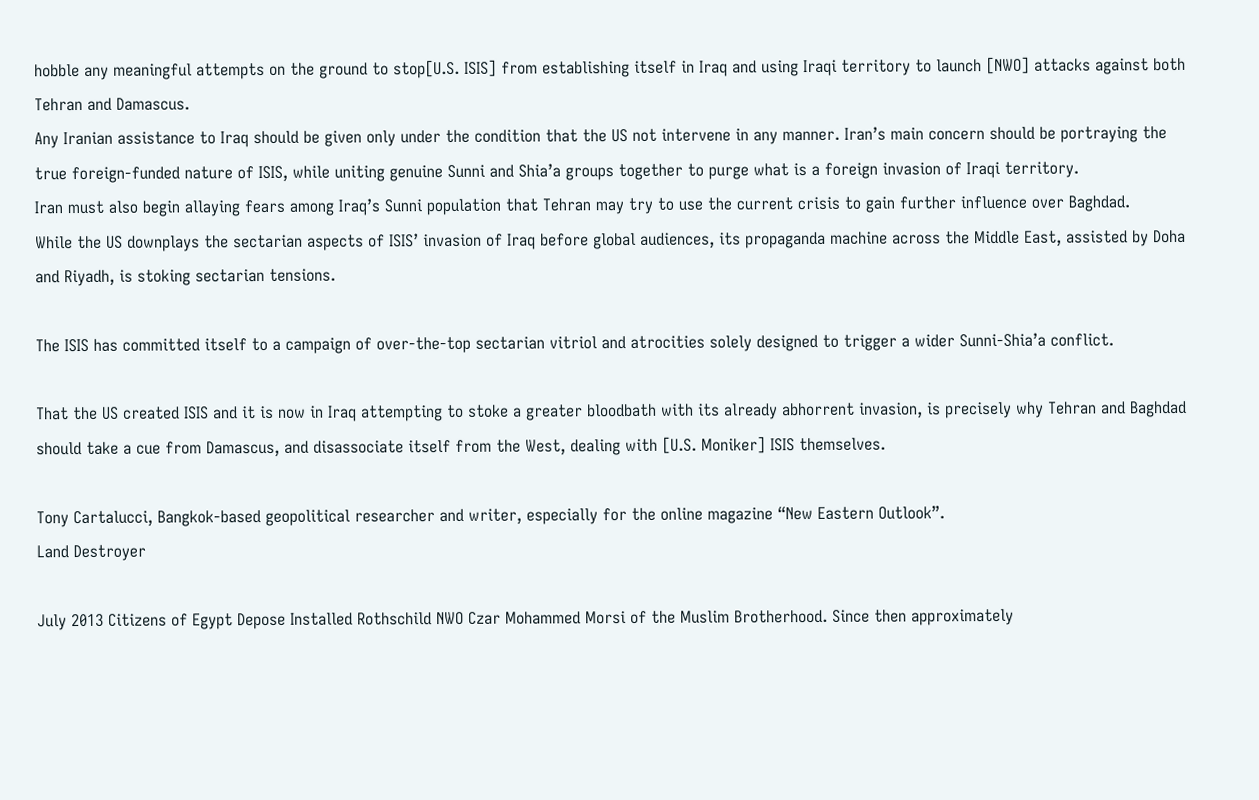hobble any meaningful attempts on the ground to stop[U.S. ISIS] from establishing itself in Iraq and using Iraqi territory to launch [NWO] attacks against both Tehran and Damascus.
Any Iranian assistance to Iraq should be given only under the condition that the US not intervene in any manner. Iran’s main concern should be portraying the true foreign-funded nature of ISIS, while uniting genuine Sunni and Shia’a groups together to purge what is a foreign invasion of Iraqi territory.
Iran must also begin allaying fears among Iraq’s Sunni population that Tehran may try to use the current crisis to gain further influence over Baghdad.
While the US downplays the sectarian aspects of ISIS’ invasion of Iraq before global audiences, its propaganda machine across the Middle East, assisted by Doha and Riyadh, is stoking sectarian tensions.

The ISIS has committed itself to a campaign of over-the-top sectarian vitriol and atrocities solely designed to trigger a wider Sunni-Shia’a conflict.

That the US created ISIS and it is now in Iraq attempting to stoke a greater bloodbath with its already abhorrent invasion, is precisely why Tehran and Baghdad should take a cue from Damascus, and disassociate itself from the West, dealing with [U.S. Moniker] ISIS themselves.

Tony Cartalucci, Bangkok-based geopolitical researcher and writer, especially for the online magazine “New Eastern Outlook”.
Land Destroyer

July 2013 Citizens of Egypt Depose Installed Rothschild NWO Czar Mohammed Morsi of the Muslim Brotherhood. Since then approximately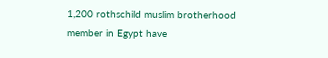1,200 rothschild muslim brotherhood member in Egypt have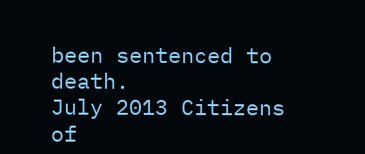been sentenced to death.
July 2013 Citizens of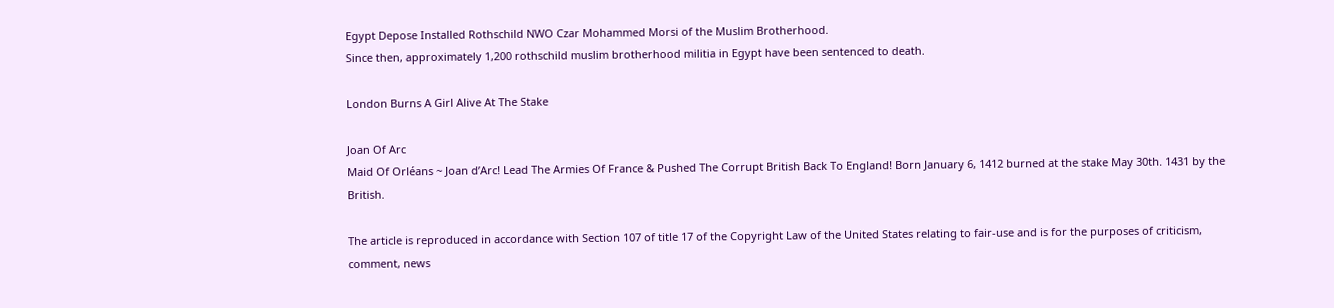Egypt Depose Installed Rothschild NWO Czar Mohammed Morsi of the Muslim Brotherhood.
Since then, approximately 1,200 rothschild muslim brotherhood militia in Egypt have been sentenced to death.

London Burns A Girl Alive At The Stake

Joan Of Arc
Maid Of Orléans ~ Joan d’Arc! Lead The Armies Of France & Pushed The Corrupt British Back To England! Born January 6, 1412 burned at the stake May 30th. 1431 by the British.

The article is reproduced in accordance with Section 107 of title 17 of the Copyright Law of the United States relating to fair-use and is for the purposes of criticism, comment, news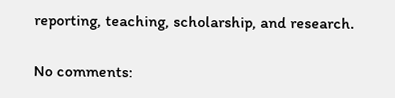reporting, teaching, scholarship, and research.

No comments: